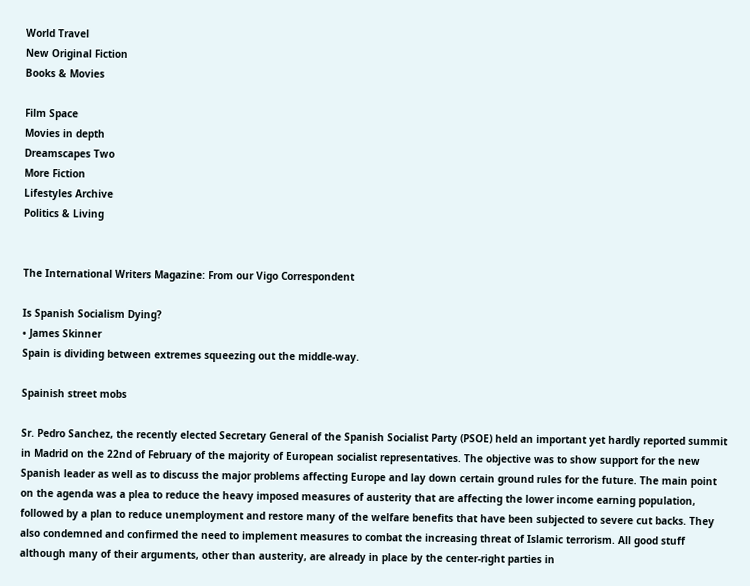World Travel
New Original Fiction
Books & Movies

Film Space
Movies in depth
Dreamscapes Two
More Fiction
Lifestyles Archive
Politics & Living


The International Writers Magazine: From our Vigo Correspondent

Is Spanish Socialism Dying?
• James Skinner
Spain is dividing between extremes squeezing out the middle-way.

Spainish street mobs

Sr. Pedro Sanchez, the recently elected Secretary General of the Spanish Socialist Party (PSOE) held an important yet hardly reported summit in Madrid on the 22nd of February of the majority of European socialist representatives. The objective was to show support for the new Spanish leader as well as to discuss the major problems affecting Europe and lay down certain ground rules for the future. The main point on the agenda was a plea to reduce the heavy imposed measures of austerity that are affecting the lower income earning population, followed by a plan to reduce unemployment and restore many of the welfare benefits that have been subjected to severe cut backs. They also condemned and confirmed the need to implement measures to combat the increasing threat of Islamic terrorism. All good stuff although many of their arguments, other than austerity, are already in place by the center-right parties in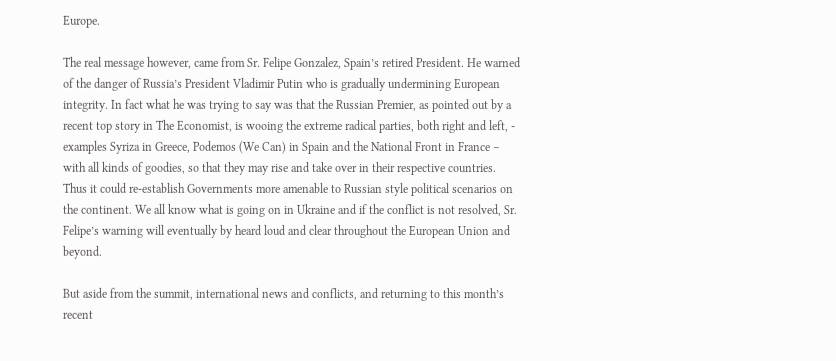Europe.

The real message however, came from Sr. Felipe Gonzalez, Spain’s retired President. He warned of the danger of Russia’s President Vladimir Putin who is gradually undermining European integrity. In fact what he was trying to say was that the Russian Premier, as pointed out by a recent top story in The Economist, is wooing the extreme radical parties, both right and left, - examples Syriza in Greece, Podemos (We Can) in Spain and the National Front in France – with all kinds of goodies, so that they may rise and take over in their respective countries. Thus it could re-establish Governments more amenable to Russian style political scenarios on the continent. We all know what is going on in Ukraine and if the conflict is not resolved, Sr. Felipe’s warning will eventually by heard loud and clear throughout the European Union and beyond.

But aside from the summit, international news and conflicts, and returning to this month’s recent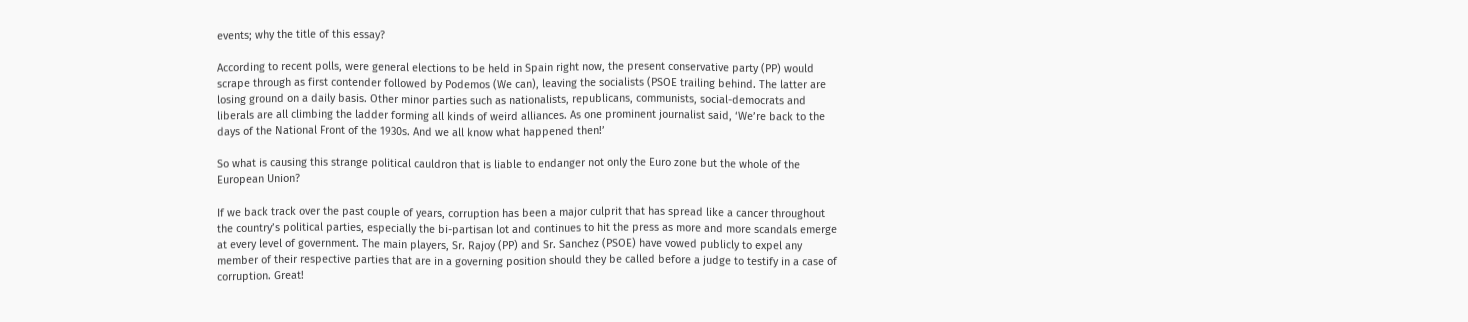events; why the title of this essay?

According to recent polls, were general elections to be held in Spain right now, the present conservative party (PP) would scrape through as first contender followed by Podemos (We can), leaving the socialists (PSOE trailing behind. The latter are losing ground on a daily basis. Other minor parties such as nationalists, republicans, communists, social-democrats and liberals are all climbing the ladder forming all kinds of weird alliances. As one prominent journalist said, ‘We’re back to the days of the National Front of the 1930s. And we all know what happened then!’

So what is causing this strange political cauldron that is liable to endanger not only the Euro zone but the whole of the European Union?

If we back track over the past couple of years, corruption has been a major culprit that has spread like a cancer throughout the country’s political parties, especially the bi-partisan lot and continues to hit the press as more and more scandals emerge at every level of government. The main players, Sr. Rajoy (PP) and Sr. Sanchez (PSOE) have vowed publicly to expel any member of their respective parties that are in a governing position should they be called before a judge to testify in a case of corruption. Great!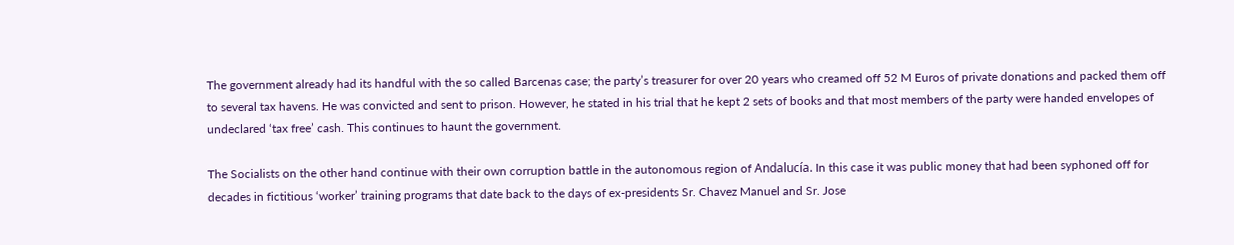The government already had its handful with the so called Barcenas case; the party’s treasurer for over 20 years who creamed off 52 M Euros of private donations and packed them off to several tax havens. He was convicted and sent to prison. However, he stated in his trial that he kept 2 sets of books and that most members of the party were handed envelopes of undeclared ‘tax free’ cash. This continues to haunt the government.

The Socialists on the other hand continue with their own corruption battle in the autonomous region of Andalucía. In this case it was public money that had been syphoned off for decades in fictitious ‘worker’ training programs that date back to the days of ex-presidents Sr. Chavez Manuel and Sr. Jose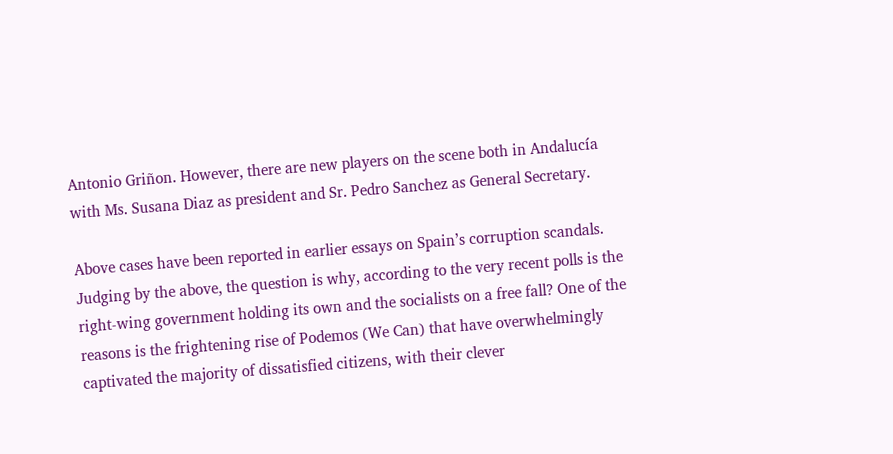Antonio Griñon. However, there are new players on the scene both in Andalucía with Ms. Susana Diaz as president and Sr. Pedro Sanchez as General Secretary.

Above cases have been reported in earlier essays on Spain’s corruption scandals. Judging by the above, the question is why, according to the very recent polls is the right-wing government holding its own and the socialists on a free fall? One of the reasons is the frightening rise of Podemos (We Can) that have overwhelmingly captivated the majority of dissatisfied citizens, with their clever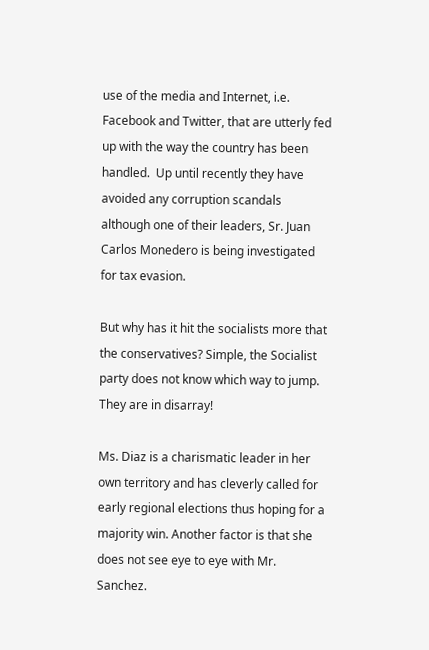use of the media and Internet, i.e. Facebook and Twitter, that are utterly fed up with the way the country has been handled.  Up until recently they have avoided any corruption scandals although one of their leaders, Sr. Juan Carlos Monedero is being investigated for tax evasion.

But why has it hit the socialists more that the conservatives? Simple, the Socialist party does not know which way to jump. They are in disarray!

Ms. Diaz is a charismatic leader in her own territory and has cleverly called for early regional elections thus hoping for a majority win. Another factor is that she does not see eye to eye with Mr. Sanchez.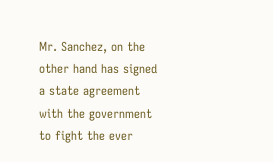Mr. Sanchez, on the other hand has signed a state agreement with the government to fight the ever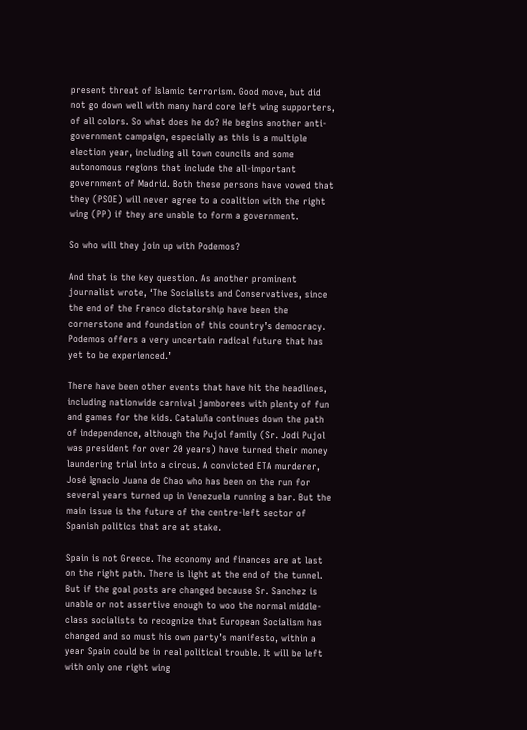present threat of Islamic terrorism. Good move, but did not go down well with many hard core left wing supporters, of all colors. So what does he do? He begins another anti-government campaign, especially as this is a multiple election year, including all town councils and some autonomous regions that include the all-important government of Madrid. Both these persons have vowed that they (PSOE) will never agree to a coalition with the right wing (PP) if they are unable to form a government.

So who will they join up with Podemos?

And that is the key question. As another prominent journalist wrote, ‘The Socialists and Conservatives, since the end of the Franco dictatorship have been the cornerstone and foundation of this country’s democracy. Podemos offers a very uncertain radical future that has yet to be experienced.’

There have been other events that have hit the headlines, including nationwide carnival jamborees with plenty of fun and games for the kids. Cataluña continues down the path of independence, although the Pujol family (Sr. Jodi Pujol was president for over 20 years) have turned their money laundering trial into a circus. A convicted ETA murderer, José Ignacio Juana de Chao who has been on the run for several years turned up in Venezuela running a bar. But the main issue is the future of the centre-left sector of Spanish politics that are at stake.

Spain is not Greece. The economy and finances are at last on the right path. There is light at the end of the tunnel. But if the goal posts are changed because Sr. Sanchez is unable or not assertive enough to woo the normal middle-class socialists to recognize that European Socialism has changed and so must his own party’s manifesto, within a year Spain could be in real political trouble. It will be left with only one right wing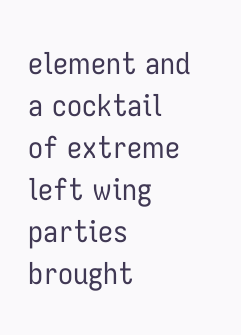element and a cocktail of extreme left wing parties brought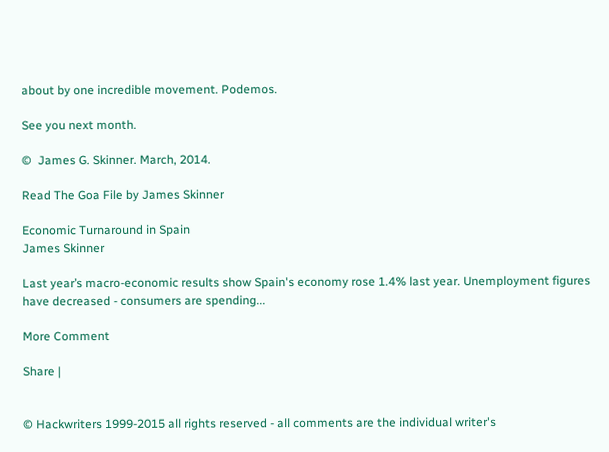about by one incredible movement. Podemos.

See you next month.

©  James G. Skinner. March, 2014.

Read The Goa File by James Skinner

Economic Turnaround in Spain
James Skinner

Last year’s macro-economic results show Spain's economy rose 1.4% last year. Unemployment figures have decreased - consumers are spending...

More Comment

Share |


© Hackwriters 1999-2015 all rights reserved - all comments are the individual writer's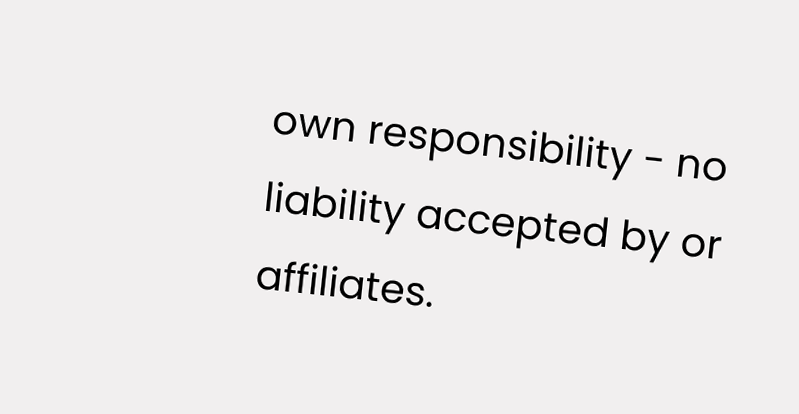own responsibility - no liability accepted by or affiliates.